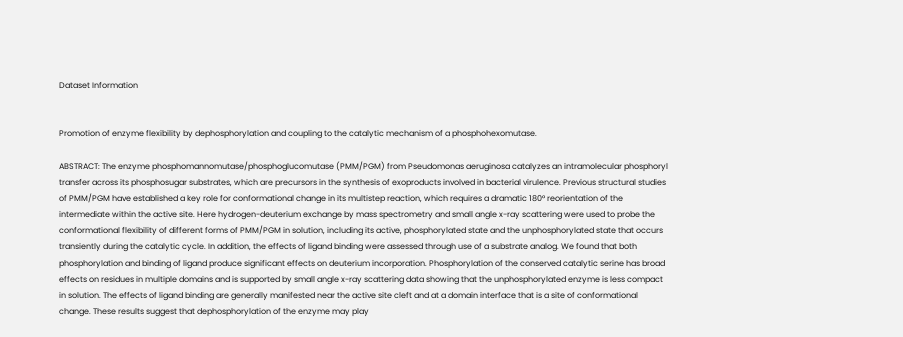Dataset Information


Promotion of enzyme flexibility by dephosphorylation and coupling to the catalytic mechanism of a phosphohexomutase.

ABSTRACT: The enzyme phosphomannomutase/phosphoglucomutase (PMM/PGM) from Pseudomonas aeruginosa catalyzes an intramolecular phosphoryl transfer across its phosphosugar substrates, which are precursors in the synthesis of exoproducts involved in bacterial virulence. Previous structural studies of PMM/PGM have established a key role for conformational change in its multistep reaction, which requires a dramatic 180° reorientation of the intermediate within the active site. Here hydrogen-deuterium exchange by mass spectrometry and small angle x-ray scattering were used to probe the conformational flexibility of different forms of PMM/PGM in solution, including its active, phosphorylated state and the unphosphorylated state that occurs transiently during the catalytic cycle. In addition, the effects of ligand binding were assessed through use of a substrate analog. We found that both phosphorylation and binding of ligand produce significant effects on deuterium incorporation. Phosphorylation of the conserved catalytic serine has broad effects on residues in multiple domains and is supported by small angle x-ray scattering data showing that the unphosphorylated enzyme is less compact in solution. The effects of ligand binding are generally manifested near the active site cleft and at a domain interface that is a site of conformational change. These results suggest that dephosphorylation of the enzyme may play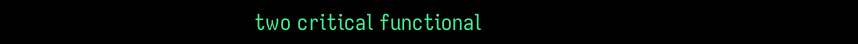two critical functional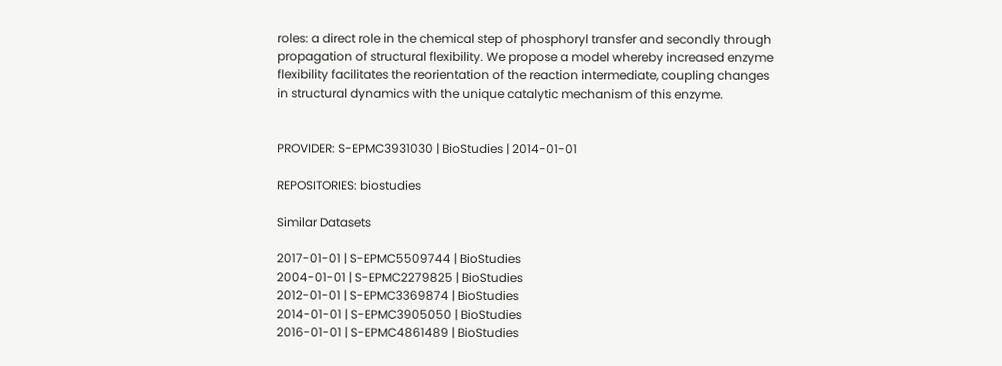roles: a direct role in the chemical step of phosphoryl transfer and secondly through propagation of structural flexibility. We propose a model whereby increased enzyme flexibility facilitates the reorientation of the reaction intermediate, coupling changes in structural dynamics with the unique catalytic mechanism of this enzyme.


PROVIDER: S-EPMC3931030 | BioStudies | 2014-01-01

REPOSITORIES: biostudies

Similar Datasets

2017-01-01 | S-EPMC5509744 | BioStudies
2004-01-01 | S-EPMC2279825 | BioStudies
2012-01-01 | S-EPMC3369874 | BioStudies
2014-01-01 | S-EPMC3905050 | BioStudies
2016-01-01 | S-EPMC4861489 | BioStudies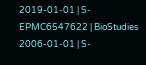2019-01-01 | S-EPMC6547622 | BioStudies
2006-01-01 | S-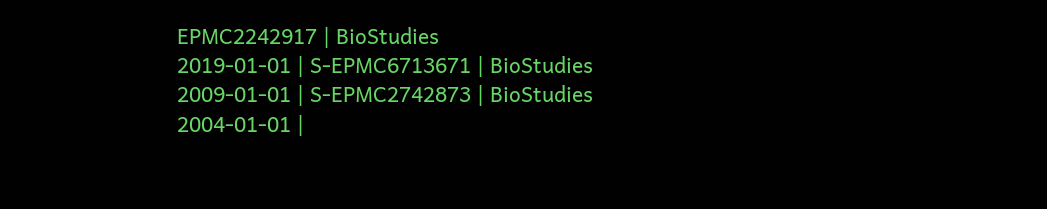EPMC2242917 | BioStudies
2019-01-01 | S-EPMC6713671 | BioStudies
2009-01-01 | S-EPMC2742873 | BioStudies
2004-01-01 |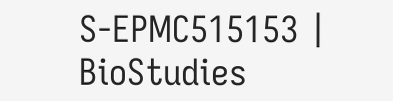S-EPMC515153 | BioStudies